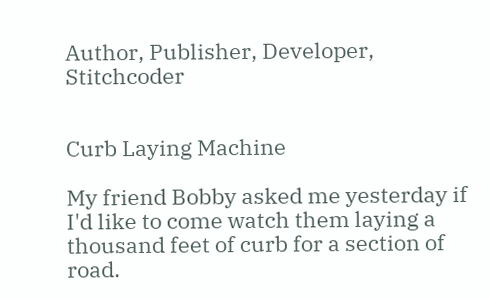Author, Publisher, Developer, Stitchcoder


Curb Laying Machine

My friend Bobby asked me yesterday if I'd like to come watch them laying a thousand feet of curb for a section of road.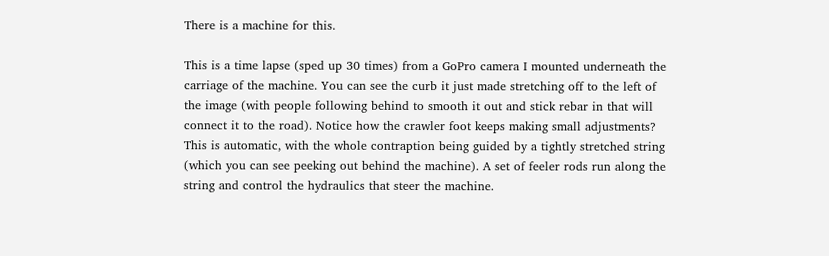There is a machine for this.

This is a time lapse (sped up 30 times) from a GoPro camera I mounted underneath the carriage of the machine. You can see the curb it just made stretching off to the left of the image (with people following behind to smooth it out and stick rebar in that will connect it to the road). Notice how the crawler foot keeps making small adjustments? This is automatic, with the whole contraption being guided by a tightly stretched string (which you can see peeking out behind the machine). A set of feeler rods run along the string and control the hydraulics that steer the machine.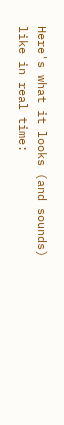Here's what it looks (and sounds) like in real time: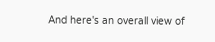And here's an overall view of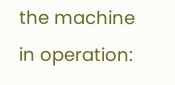the machine in operation: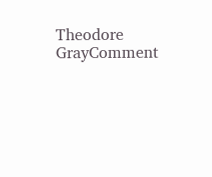Theodore GrayComment